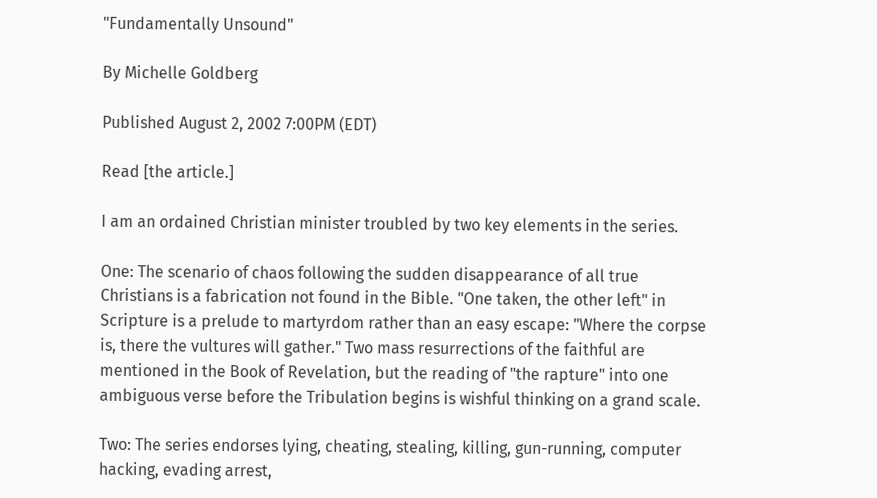"Fundamentally Unsound"

By Michelle Goldberg

Published August 2, 2002 7:00PM (EDT)

Read [the article.]

I am an ordained Christian minister troubled by two key elements in the series.

One: The scenario of chaos following the sudden disappearance of all true Christians is a fabrication not found in the Bible. "One taken, the other left" in Scripture is a prelude to martyrdom rather than an easy escape: "Where the corpse is, there the vultures will gather." Two mass resurrections of the faithful are mentioned in the Book of Revelation, but the reading of "the rapture" into one ambiguous verse before the Tribulation begins is wishful thinking on a grand scale.

Two: The series endorses lying, cheating, stealing, killing, gun-running, computer hacking, evading arrest,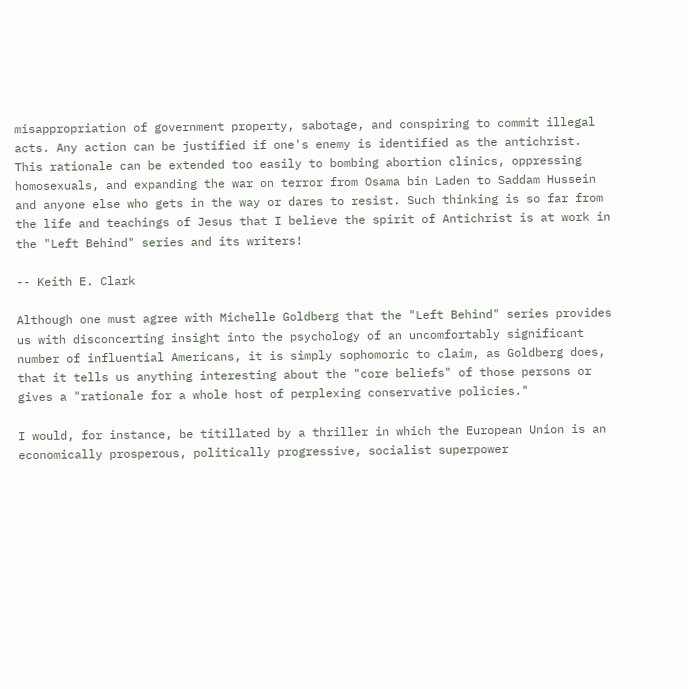misappropriation of government property, sabotage, and conspiring to commit illegal acts. Any action can be justified if one's enemy is identified as the antichrist. This rationale can be extended too easily to bombing abortion clinics, oppressing homosexuals, and expanding the war on terror from Osama bin Laden to Saddam Hussein and anyone else who gets in the way or dares to resist. Such thinking is so far from the life and teachings of Jesus that I believe the spirit of Antichrist is at work in the "Left Behind" series and its writers!

-- Keith E. Clark

Although one must agree with Michelle Goldberg that the "Left Behind" series provides us with disconcerting insight into the psychology of an uncomfortably significant number of influential Americans, it is simply sophomoric to claim, as Goldberg does, that it tells us anything interesting about the "core beliefs" of those persons or gives a "rationale for a whole host of perplexing conservative policies."

I would, for instance, be titillated by a thriller in which the European Union is an economically prosperous, politically progressive, socialist superpower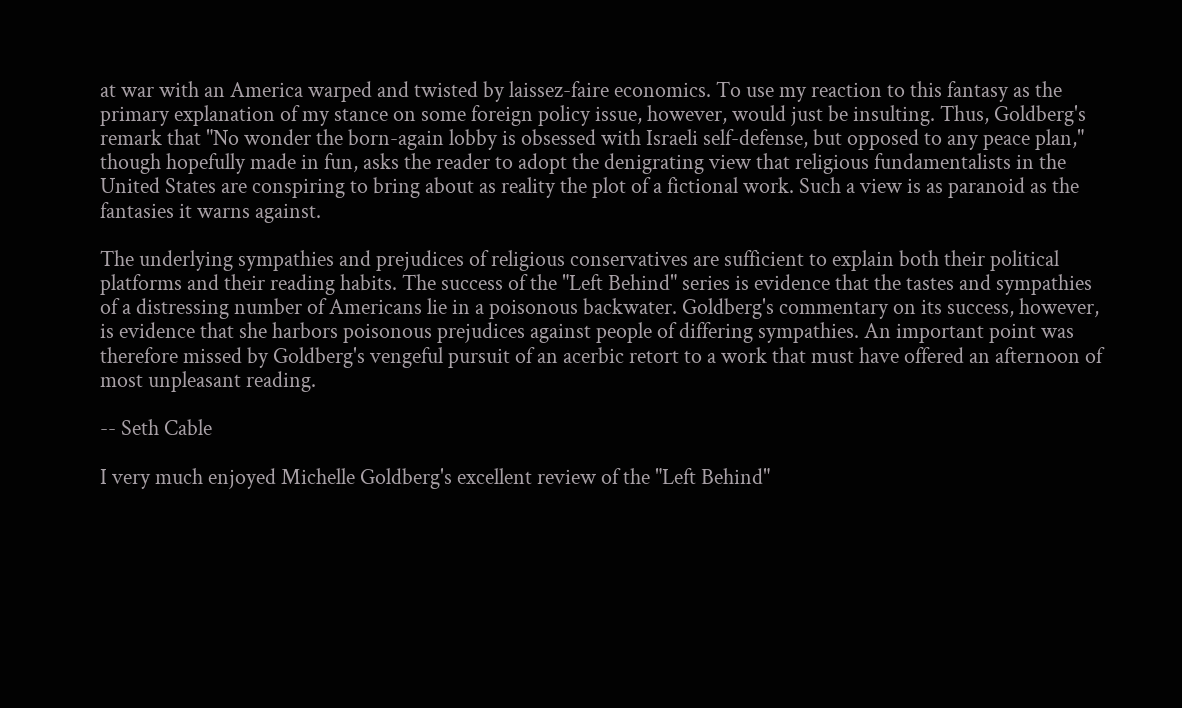at war with an America warped and twisted by laissez-faire economics. To use my reaction to this fantasy as the primary explanation of my stance on some foreign policy issue, however, would just be insulting. Thus, Goldberg's remark that "No wonder the born-again lobby is obsessed with Israeli self-defense, but opposed to any peace plan," though hopefully made in fun, asks the reader to adopt the denigrating view that religious fundamentalists in the United States are conspiring to bring about as reality the plot of a fictional work. Such a view is as paranoid as the fantasies it warns against.

The underlying sympathies and prejudices of religious conservatives are sufficient to explain both their political platforms and their reading habits. The success of the "Left Behind" series is evidence that the tastes and sympathies of a distressing number of Americans lie in a poisonous backwater. Goldberg's commentary on its success, however, is evidence that she harbors poisonous prejudices against people of differing sympathies. An important point was therefore missed by Goldberg's vengeful pursuit of an acerbic retort to a work that must have offered an afternoon of most unpleasant reading.

-- Seth Cable

I very much enjoyed Michelle Goldberg's excellent review of the "Left Behind"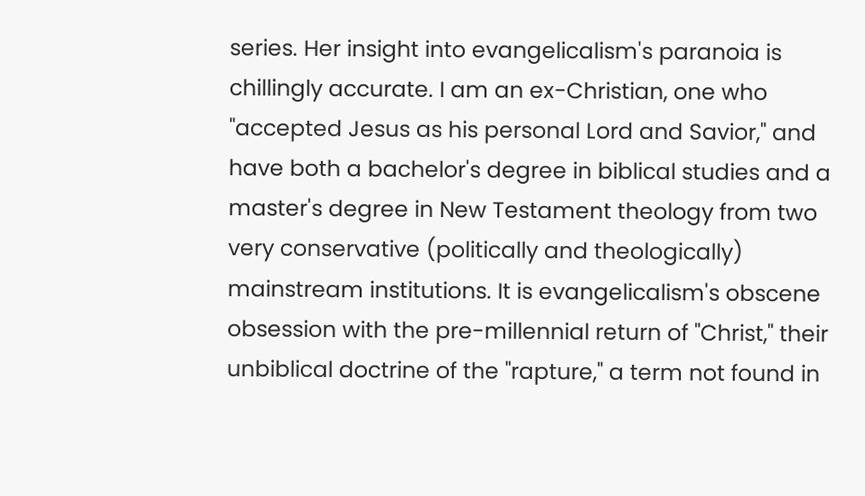series. Her insight into evangelicalism's paranoia is chillingly accurate. I am an ex-Christian, one who "accepted Jesus as his personal Lord and Savior," and have both a bachelor's degree in biblical studies and a master's degree in New Testament theology from two very conservative (politically and theologically) mainstream institutions. It is evangelicalism's obscene obsession with the pre-millennial return of "Christ," their unbiblical doctrine of the "rapture," a term not found in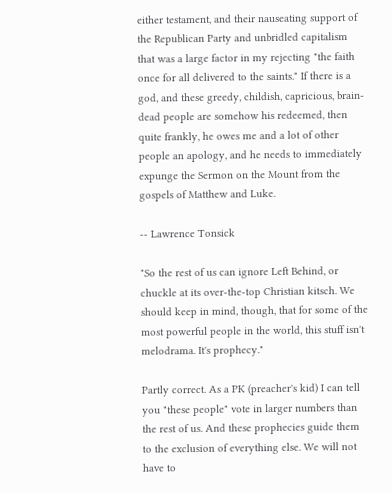either testament, and their nauseating support of the Republican Party and unbridled capitalism that was a large factor in my rejecting "the faith once for all delivered to the saints." If there is a god, and these greedy, childish, capricious, brain-dead people are somehow his redeemed, then quite frankly, he owes me and a lot of other people an apology, and he needs to immediately expunge the Sermon on the Mount from the gospels of Matthew and Luke.

-- Lawrence Tonsick

"So the rest of us can ignore Left Behind, or chuckle at its over-the-top Christian kitsch. We should keep in mind, though, that for some of the most powerful people in the world, this stuff isn't melodrama. It's prophecy."

Partly correct. As a PK (preacher's kid) I can tell you "these people" vote in larger numbers than the rest of us. And these prophecies guide them to the exclusion of everything else. We will not have to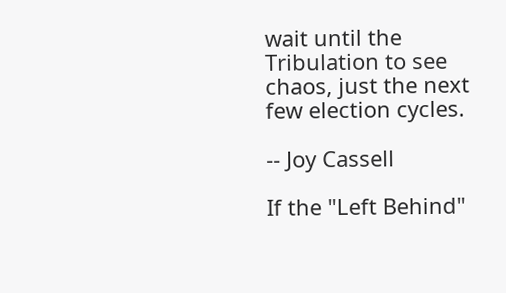wait until the Tribulation to see chaos, just the next few election cycles.

-- Joy Cassell

If the "Left Behind"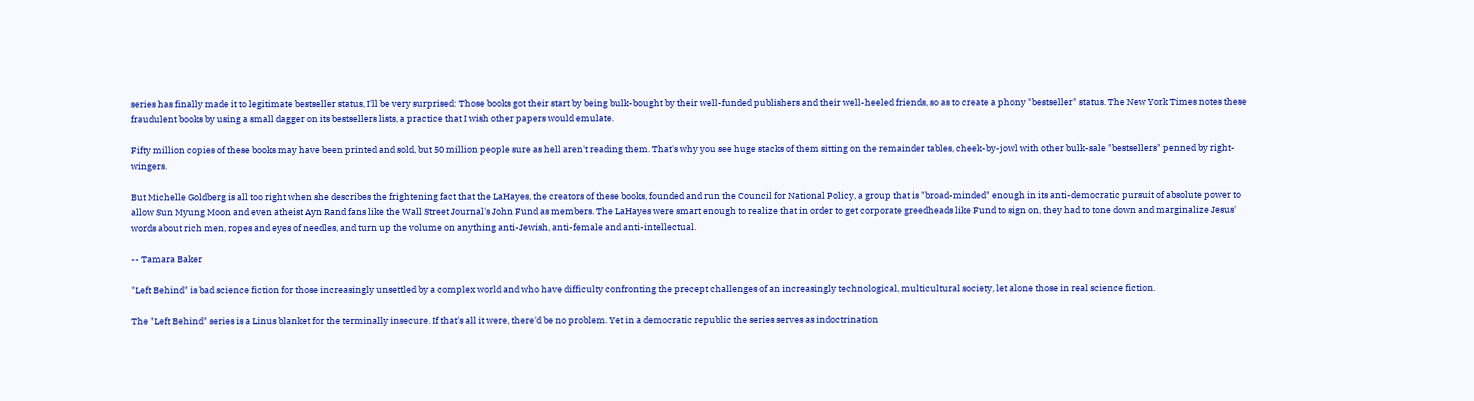series has finally made it to legitimate bestseller status, I'll be very surprised: Those books got their start by being bulk-bought by their well-funded publishers and their well-heeled friends, so as to create a phony "bestseller" status. The New York Times notes these fraudulent books by using a small dagger on its bestsellers lists, a practice that I wish other papers would emulate.

Fifty million copies of these books may have been printed and sold, but 50 million people sure as hell aren't reading them. That's why you see huge stacks of them sitting on the remainder tables, cheek-by-jowl with other bulk-sale "bestsellers" penned by right-wingers.

But Michelle Goldberg is all too right when she describes the frightening fact that the LaHayes, the creators of these books, founded and run the Council for National Policy, a group that is "broad-minded" enough in its anti-democratic pursuit of absolute power to allow Sun Myung Moon and even atheist Ayn Rand fans like the Wall Street Journal's John Fund as members. The LaHayes were smart enough to realize that in order to get corporate greedheads like Fund to sign on, they had to tone down and marginalize Jesus' words about rich men, ropes and eyes of needles, and turn up the volume on anything anti-Jewish, anti-female and anti-intellectual.

-- Tamara Baker

"Left Behind" is bad science fiction for those increasingly unsettled by a complex world and who have difficulty confronting the precept challenges of an increasingly technological, multicultural society, let alone those in real science fiction.

The "Left Behind" series is a Linus blanket for the terminally insecure. If that's all it were, there'd be no problem. Yet in a democratic republic the series serves as indoctrination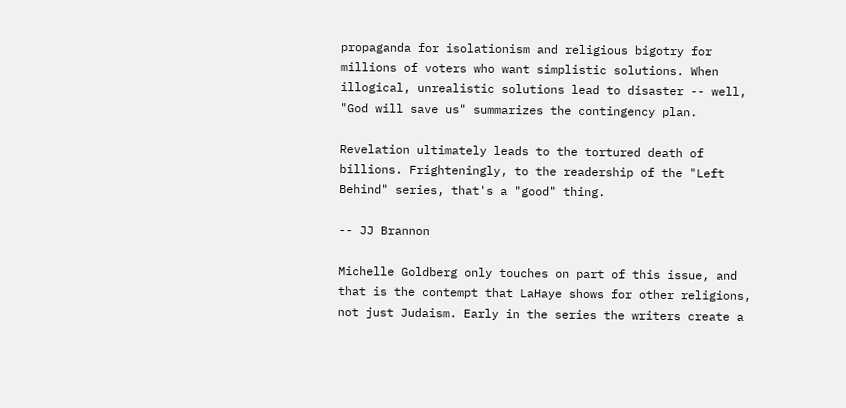propaganda for isolationism and religious bigotry for millions of voters who want simplistic solutions. When illogical, unrealistic solutions lead to disaster -- well, "God will save us" summarizes the contingency plan.

Revelation ultimately leads to the tortured death of billions. Frighteningly, to the readership of the "Left Behind" series, that's a "good" thing.

-- JJ Brannon

Michelle Goldberg only touches on part of this issue, and that is the contempt that LaHaye shows for other religions, not just Judaism. Early in the series the writers create a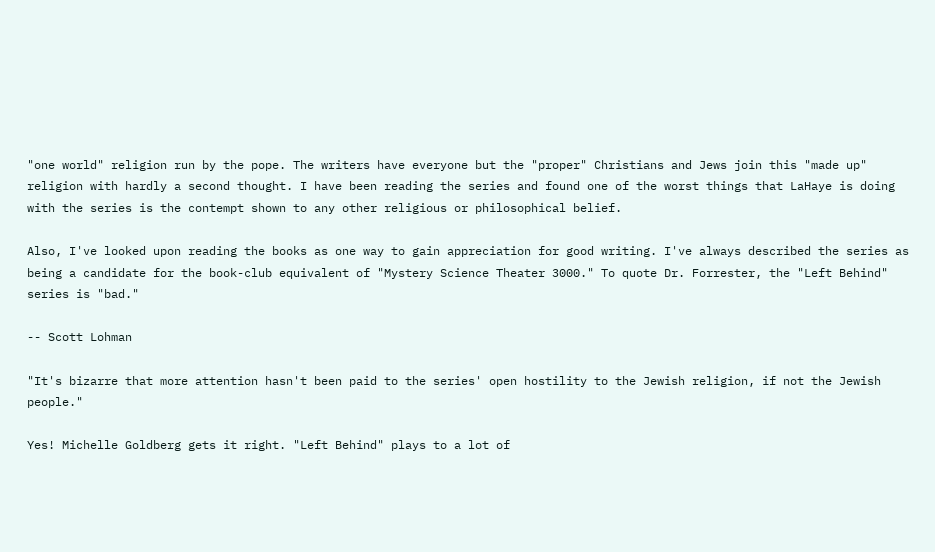"one world" religion run by the pope. The writers have everyone but the "proper" Christians and Jews join this "made up" religion with hardly a second thought. I have been reading the series and found one of the worst things that LaHaye is doing with the series is the contempt shown to any other religious or philosophical belief.

Also, I've looked upon reading the books as one way to gain appreciation for good writing. I've always described the series as being a candidate for the book-club equivalent of "Mystery Science Theater 3000." To quote Dr. Forrester, the "Left Behind" series is "bad."

-- Scott Lohman

"It's bizarre that more attention hasn't been paid to the series' open hostility to the Jewish religion, if not the Jewish people."

Yes! Michelle Goldberg gets it right. "Left Behind" plays to a lot of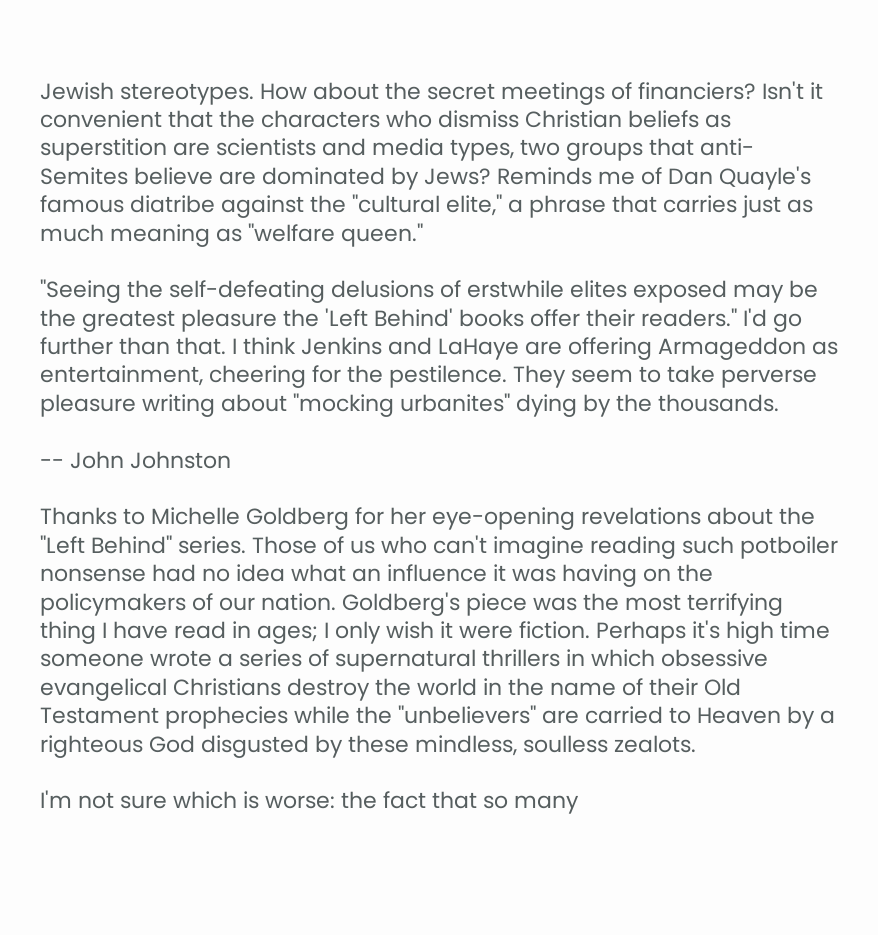Jewish stereotypes. How about the secret meetings of financiers? Isn't it convenient that the characters who dismiss Christian beliefs as superstition are scientists and media types, two groups that anti-Semites believe are dominated by Jews? Reminds me of Dan Quayle's famous diatribe against the "cultural elite," a phrase that carries just as much meaning as "welfare queen."

"Seeing the self-defeating delusions of erstwhile elites exposed may be the greatest pleasure the 'Left Behind' books offer their readers." I'd go further than that. I think Jenkins and LaHaye are offering Armageddon as entertainment, cheering for the pestilence. They seem to take perverse pleasure writing about "mocking urbanites" dying by the thousands.

-- John Johnston

Thanks to Michelle Goldberg for her eye-opening revelations about the "Left Behind" series. Those of us who can't imagine reading such potboiler nonsense had no idea what an influence it was having on the policymakers of our nation. Goldberg's piece was the most terrifying thing I have read in ages; I only wish it were fiction. Perhaps it's high time someone wrote a series of supernatural thrillers in which obsessive evangelical Christians destroy the world in the name of their Old Testament prophecies while the "unbelievers" are carried to Heaven by a righteous God disgusted by these mindless, soulless zealots.

I'm not sure which is worse: the fact that so many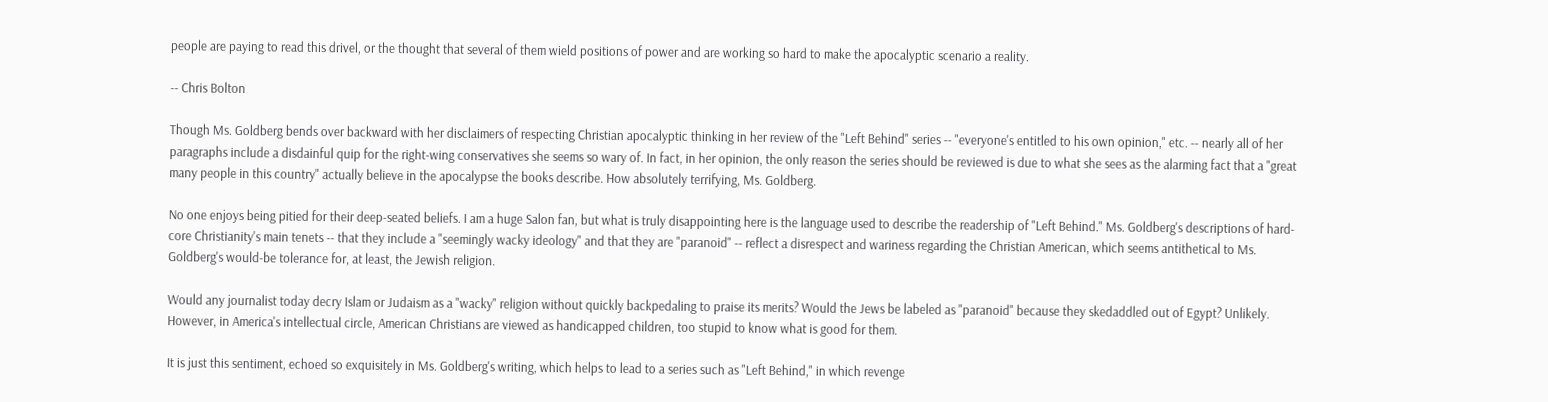people are paying to read this drivel, or the thought that several of them wield positions of power and are working so hard to make the apocalyptic scenario a reality.

-- Chris Bolton

Though Ms. Goldberg bends over backward with her disclaimers of respecting Christian apocalyptic thinking in her review of the "Left Behind" series -- "everyone's entitled to his own opinion," etc. -- nearly all of her paragraphs include a disdainful quip for the right-wing conservatives she seems so wary of. In fact, in her opinion, the only reason the series should be reviewed is due to what she sees as the alarming fact that a "great many people in this country" actually believe in the apocalypse the books describe. How absolutely terrifying, Ms. Goldberg.

No one enjoys being pitied for their deep-seated beliefs. I am a huge Salon fan, but what is truly disappointing here is the language used to describe the readership of "Left Behind." Ms. Goldberg's descriptions of hard-core Christianity's main tenets -- that they include a "seemingly wacky ideology" and that they are "paranoid" -- reflect a disrespect and wariness regarding the Christian American, which seems antithetical to Ms. Goldberg's would-be tolerance for, at least, the Jewish religion.

Would any journalist today decry Islam or Judaism as a "wacky" religion without quickly backpedaling to praise its merits? Would the Jews be labeled as "paranoid" because they skedaddled out of Egypt? Unlikely. However, in America's intellectual circle, American Christians are viewed as handicapped children, too stupid to know what is good for them.

It is just this sentiment, echoed so exquisitely in Ms. Goldberg's writing, which helps to lead to a series such as "Left Behind," in which revenge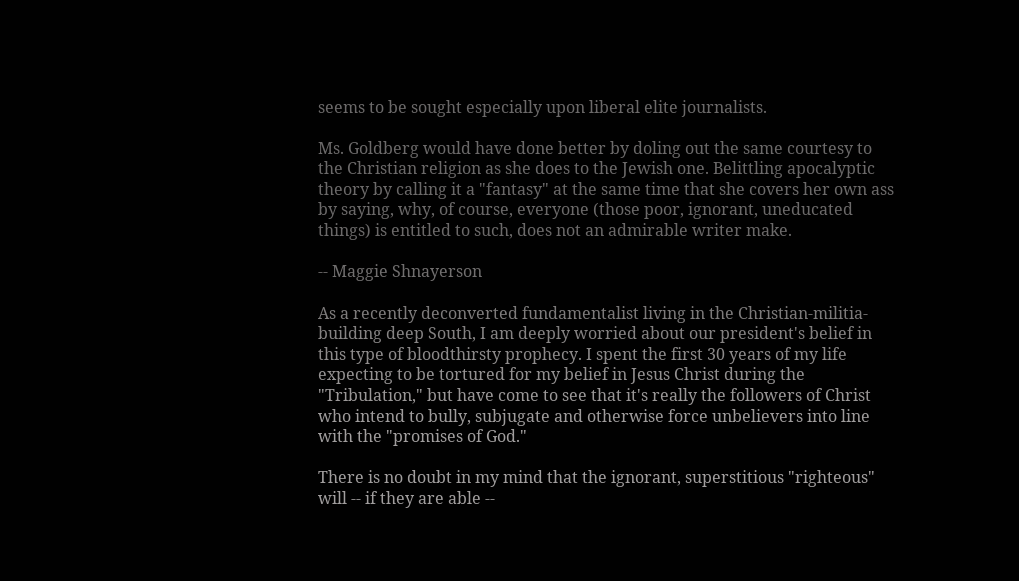seems to be sought especially upon liberal elite journalists.

Ms. Goldberg would have done better by doling out the same courtesy to the Christian religion as she does to the Jewish one. Belittling apocalyptic theory by calling it a "fantasy" at the same time that she covers her own ass by saying, why, of course, everyone (those poor, ignorant, uneducated things) is entitled to such, does not an admirable writer make.

-- Maggie Shnayerson

As a recently deconverted fundamentalist living in the Christian-militia-building deep South, I am deeply worried about our president's belief in this type of bloodthirsty prophecy. I spent the first 30 years of my life expecting to be tortured for my belief in Jesus Christ during the "Tribulation," but have come to see that it's really the followers of Christ who intend to bully, subjugate and otherwise force unbelievers into line with the "promises of God."

There is no doubt in my mind that the ignorant, superstitious "righteous" will -- if they are able --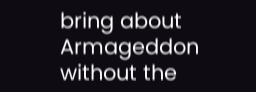bring about Armageddon without the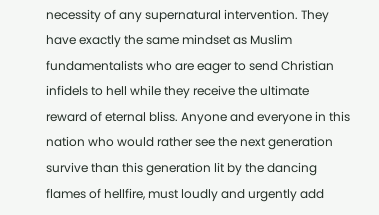necessity of any supernatural intervention. They have exactly the same mindset as Muslim fundamentalists who are eager to send Christian infidels to hell while they receive the ultimate reward of eternal bliss. Anyone and everyone in this nation who would rather see the next generation survive than this generation lit by the dancing flames of hellfire, must loudly and urgently add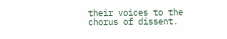their voices to the chorus of dissent.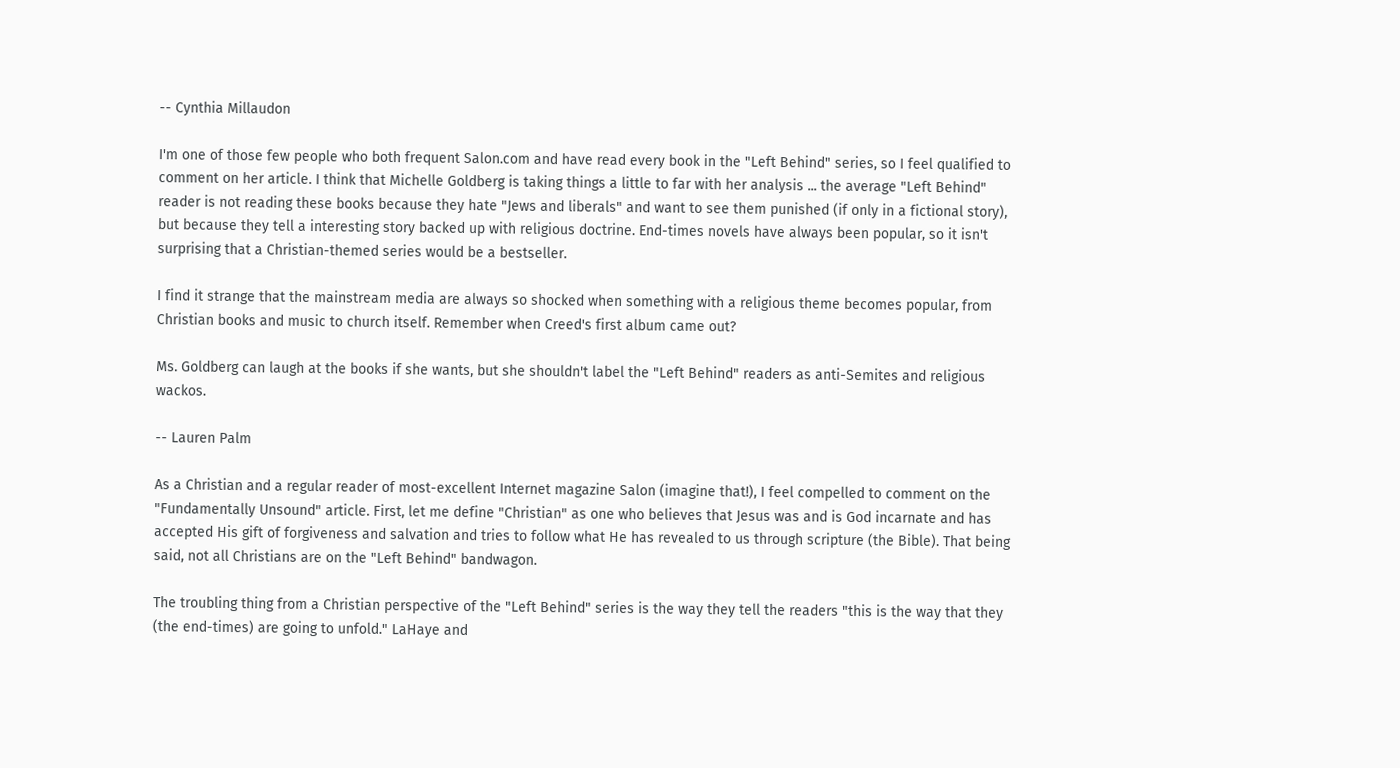-- Cynthia Millaudon

I'm one of those few people who both frequent Salon.com and have read every book in the "Left Behind" series, so I feel qualified to comment on her article. I think that Michelle Goldberg is taking things a little to far with her analysis ... the average "Left Behind" reader is not reading these books because they hate "Jews and liberals" and want to see them punished (if only in a fictional story), but because they tell a interesting story backed up with religious doctrine. End-times novels have always been popular, so it isn't surprising that a Christian-themed series would be a bestseller.

I find it strange that the mainstream media are always so shocked when something with a religious theme becomes popular, from Christian books and music to church itself. Remember when Creed's first album came out?

Ms. Goldberg can laugh at the books if she wants, but she shouldn't label the "Left Behind" readers as anti-Semites and religious wackos.

-- Lauren Palm

As a Christian and a regular reader of most-excellent Internet magazine Salon (imagine that!), I feel compelled to comment on the "Fundamentally Unsound" article. First, let me define "Christian" as one who believes that Jesus was and is God incarnate and has accepted His gift of forgiveness and salvation and tries to follow what He has revealed to us through scripture (the Bible). That being said, not all Christians are on the "Left Behind" bandwagon.

The troubling thing from a Christian perspective of the "Left Behind" series is the way they tell the readers "this is the way that they (the end-times) are going to unfold." LaHaye and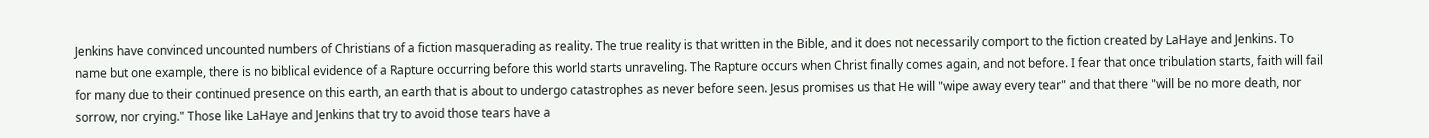Jenkins have convinced uncounted numbers of Christians of a fiction masquerading as reality. The true reality is that written in the Bible, and it does not necessarily comport to the fiction created by LaHaye and Jenkins. To name but one example, there is no biblical evidence of a Rapture occurring before this world starts unraveling. The Rapture occurs when Christ finally comes again, and not before. I fear that once tribulation starts, faith will fail for many due to their continued presence on this earth, an earth that is about to undergo catastrophes as never before seen. Jesus promises us that He will "wipe away every tear" and that there "will be no more death, nor sorrow, nor crying." Those like LaHaye and Jenkins that try to avoid those tears have a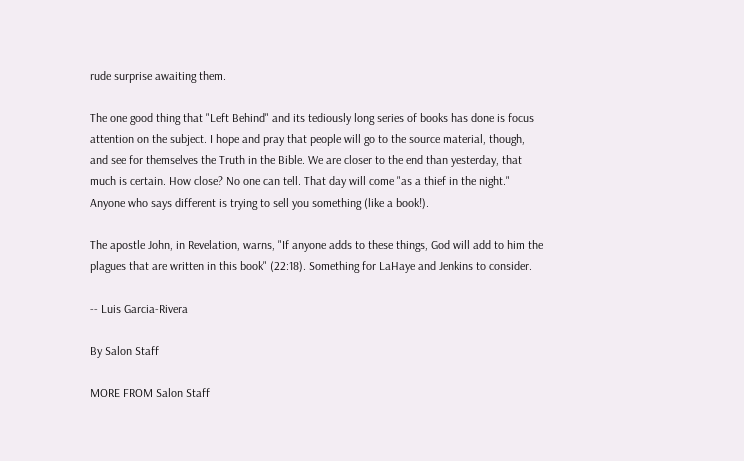rude surprise awaiting them.

The one good thing that "Left Behind" and its tediously long series of books has done is focus attention on the subject. I hope and pray that people will go to the source material, though, and see for themselves the Truth in the Bible. We are closer to the end than yesterday, that much is certain. How close? No one can tell. That day will come "as a thief in the night." Anyone who says different is trying to sell you something (like a book!).

The apostle John, in Revelation, warns, "If anyone adds to these things, God will add to him the plagues that are written in this book" (22:18). Something for LaHaye and Jenkins to consider.

-- Luis Garcia-Rivera

By Salon Staff

MORE FROM Salon Staff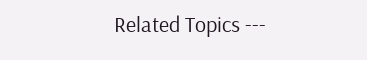Related Topics ---